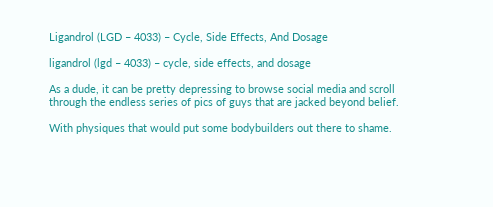Ligandrol (LGD – 4033) – Cycle, Side Effects, And Dosage

ligandrol (lgd – 4033) – cycle, side effects, and dosage

As a dude, it can be pretty depressing to browse social media and scroll through the endless series of pics of guys that are jacked beyond belief.

With physiques that would put some bodybuilders out there to shame.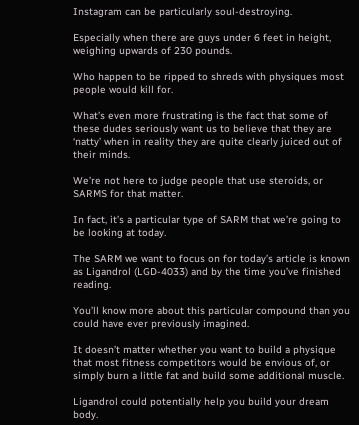Instagram can be particularly soul-destroying.

Especially when there are guys under 6 feet in height, weighing upwards of 230 pounds.

Who happen to be ripped to shreds with physiques most people would kill for.

What’s even more frustrating is the fact that some of these dudes seriously want us to believe that they are ‘natty’ when in reality they are quite clearly juiced out of their minds.

We’re not here to judge people that use steroids, or SARMS for that matter.

In fact, it’s a particular type of SARM that we’re going to be looking at today.

The SARM we want to focus on for today’s article is known as Ligandrol (LGD-4033) and by the time you’ve finished reading.

You’ll know more about this particular compound than you could have ever previously imagined.

It doesn’t matter whether you want to build a physique that most fitness competitors would be envious of, or simply burn a little fat and build some additional muscle.

Ligandrol could potentially help you build your dream body.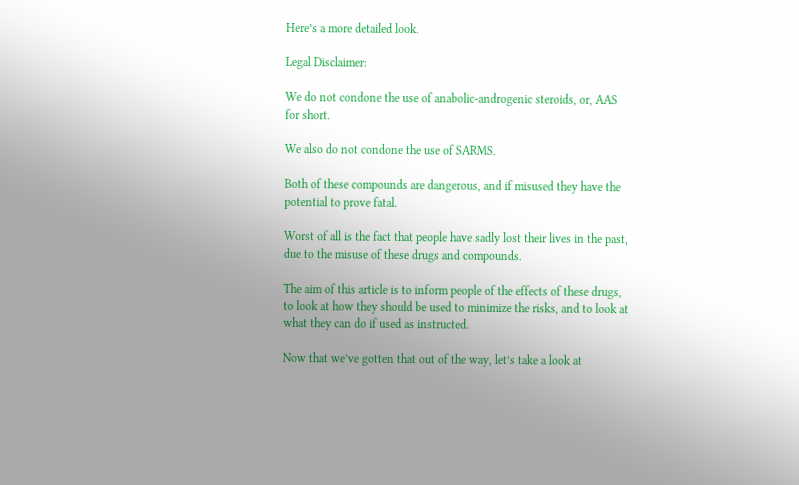Here’s a more detailed look.

Legal Disclaimer:

We do not condone the use of anabolic-androgenic steroids, or, AAS for short.

We also do not condone the use of SARMS.

Both of these compounds are dangerous, and if misused they have the potential to prove fatal.

Worst of all is the fact that people have sadly lost their lives in the past, due to the misuse of these drugs and compounds.

The aim of this article is to inform people of the effects of these drugs, to look at how they should be used to minimize the risks, and to look at what they can do if used as instructed.

Now that we’ve gotten that out of the way, let’s take a look at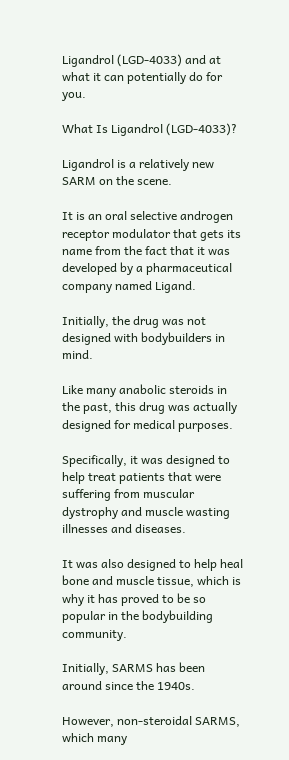Ligandrol (LGD-4033) and at what it can potentially do for you.

What Is Ligandrol (LGD-4033)?

Ligandrol is a relatively new SARM on the scene.

It is an oral selective androgen receptor modulator that gets its name from the fact that it was developed by a pharmaceutical company named Ligand.

Initially, the drug was not designed with bodybuilders in mind.

Like many anabolic steroids in the past, this drug was actually designed for medical purposes.

Specifically, it was designed to help treat patients that were suffering from muscular dystrophy and muscle wasting illnesses and diseases.

It was also designed to help heal bone and muscle tissue, which is why it has proved to be so popular in the bodybuilding community.

Initially, SARMS has been around since the 1940s.

However, non-steroidal SARMS, which many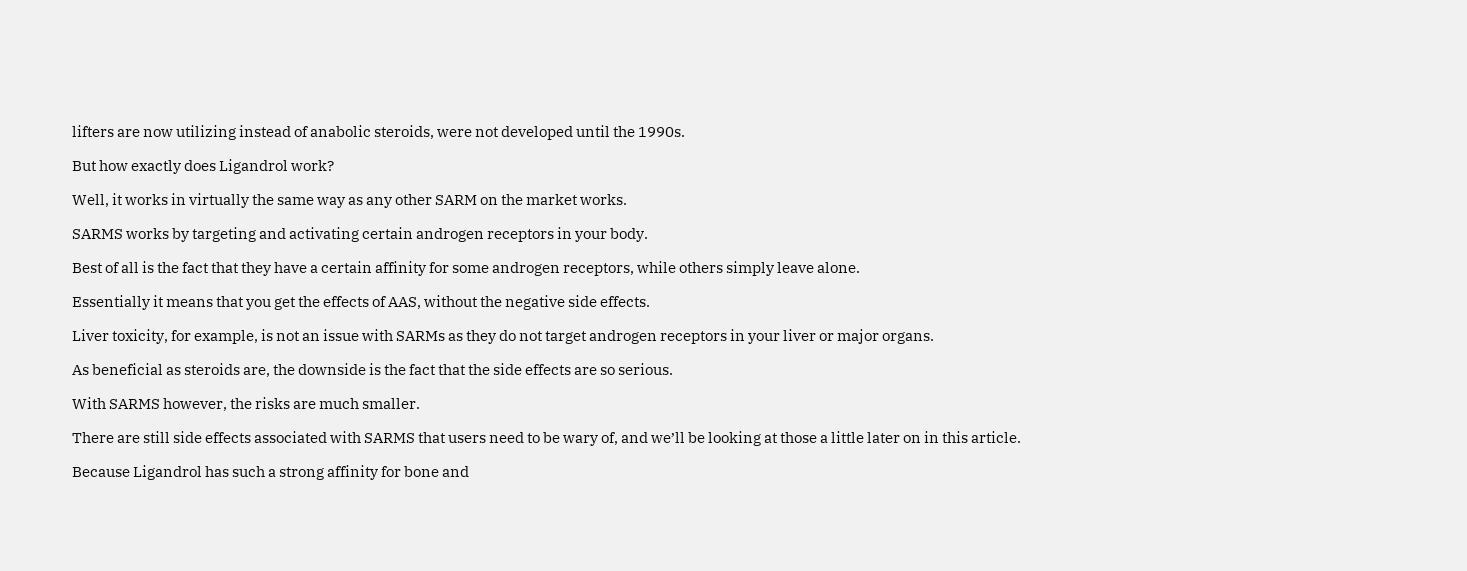lifters are now utilizing instead of anabolic steroids, were not developed until the 1990s.

But how exactly does Ligandrol work?

Well, it works in virtually the same way as any other SARM on the market works.

SARMS works by targeting and activating certain androgen receptors in your body.

Best of all is the fact that they have a certain affinity for some androgen receptors, while others simply leave alone.

Essentially it means that you get the effects of AAS, without the negative side effects.

Liver toxicity, for example, is not an issue with SARMs as they do not target androgen receptors in your liver or major organs.

As beneficial as steroids are, the downside is the fact that the side effects are so serious.

With SARMS however, the risks are much smaller.

There are still side effects associated with SARMS that users need to be wary of, and we’ll be looking at those a little later on in this article.

Because Ligandrol has such a strong affinity for bone and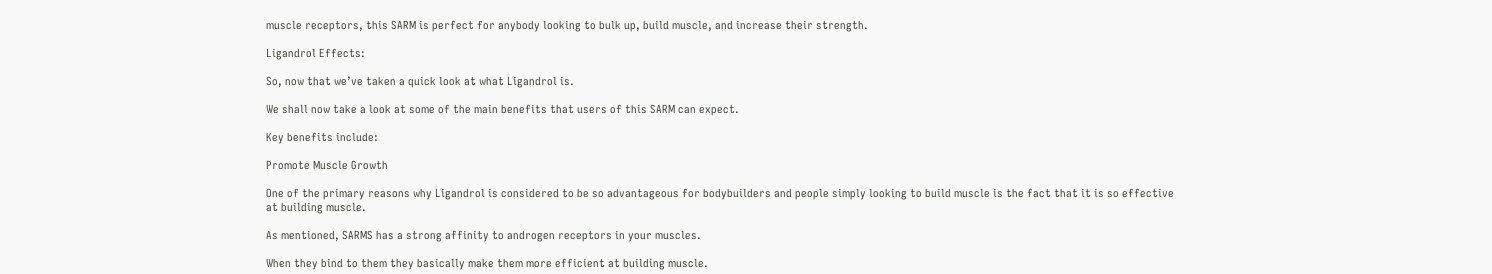muscle receptors, this SARM is perfect for anybody looking to bulk up, build muscle, and increase their strength.

Ligandrol Effects:

So, now that we’ve taken a quick look at what Ligandrol is.

We shall now take a look at some of the main benefits that users of this SARM can expect.

Key benefits include:

Promote Muscle Growth

One of the primary reasons why Ligandrol is considered to be so advantageous for bodybuilders and people simply looking to build muscle is the fact that it is so effective at building muscle.

As mentioned, SARMS has a strong affinity to androgen receptors in your muscles.

When they bind to them they basically make them more efficient at building muscle.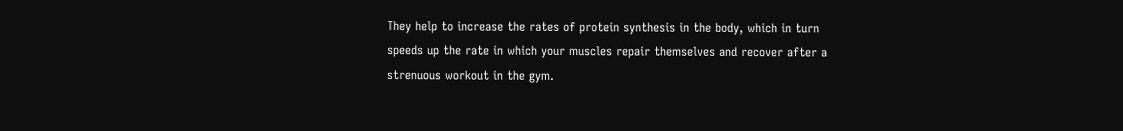They help to increase the rates of protein synthesis in the body, which in turn speeds up the rate in which your muscles repair themselves and recover after a strenuous workout in the gym.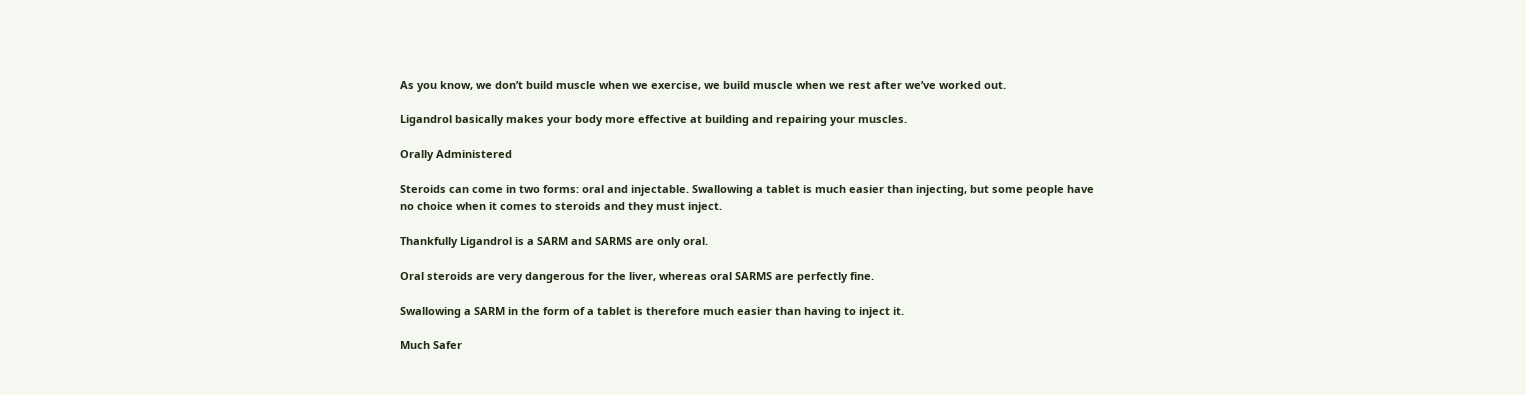As you know, we don’t build muscle when we exercise, we build muscle when we rest after we’ve worked out.

Ligandrol basically makes your body more effective at building and repairing your muscles.

Orally Administered

Steroids can come in two forms: oral and injectable. Swallowing a tablet is much easier than injecting, but some people have no choice when it comes to steroids and they must inject.

Thankfully Ligandrol is a SARM and SARMS are only oral.

Oral steroids are very dangerous for the liver, whereas oral SARMS are perfectly fine.

Swallowing a SARM in the form of a tablet is therefore much easier than having to inject it.

Much Safer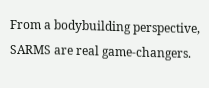From a bodybuilding perspective, SARMS are real game-changers.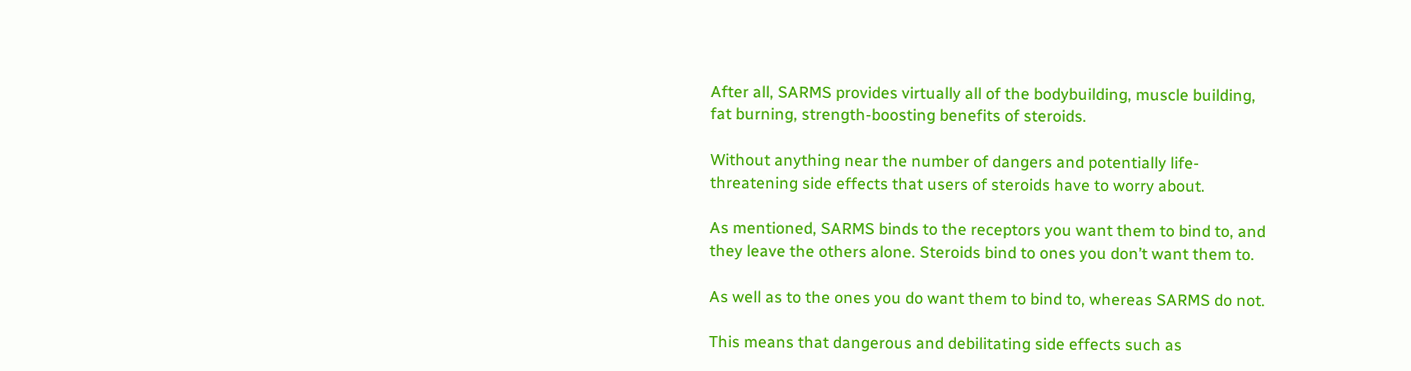After all, SARMS provides virtually all of the bodybuilding, muscle building, fat burning, strength-boosting benefits of steroids.

Without anything near the number of dangers and potentially life-threatening side effects that users of steroids have to worry about.

As mentioned, SARMS binds to the receptors you want them to bind to, and they leave the others alone. Steroids bind to ones you don’t want them to.

As well as to the ones you do want them to bind to, whereas SARMS do not.

This means that dangerous and debilitating side effects such as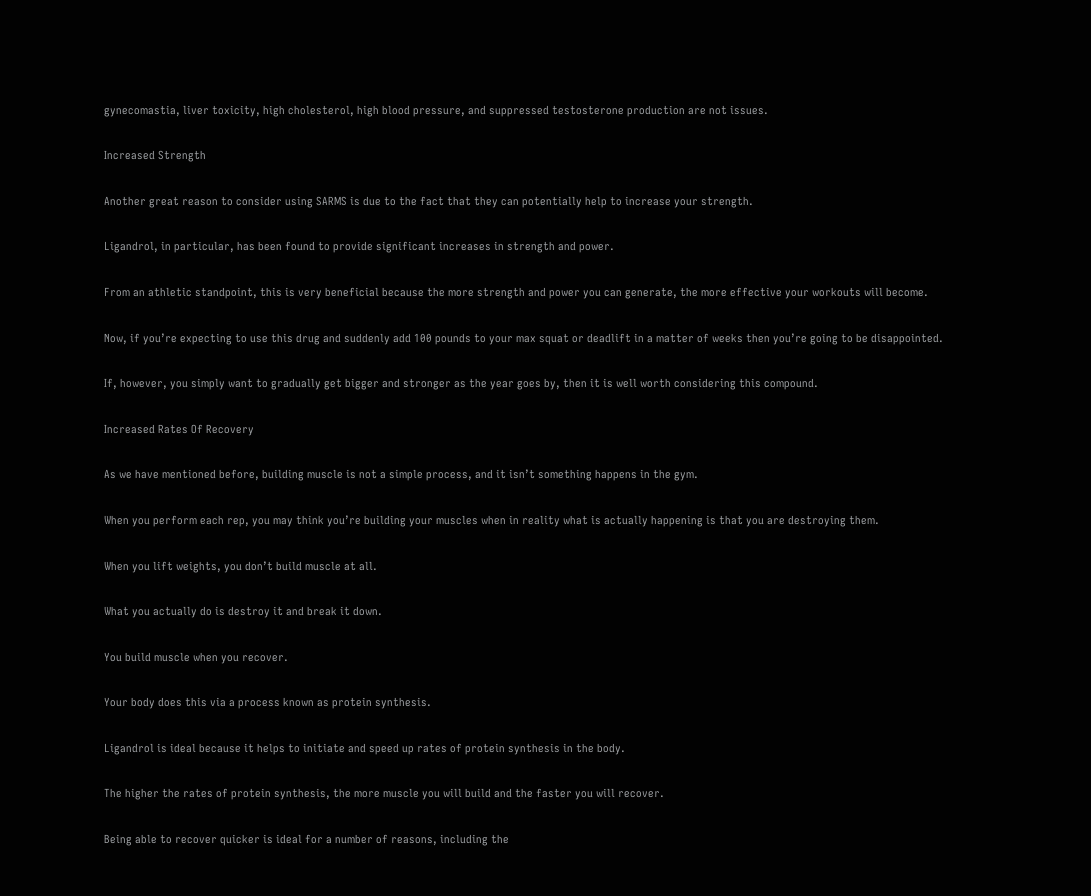gynecomastia, liver toxicity, high cholesterol, high blood pressure, and suppressed testosterone production are not issues.

Increased Strength

Another great reason to consider using SARMS is due to the fact that they can potentially help to increase your strength.

Ligandrol, in particular, has been found to provide significant increases in strength and power.

From an athletic standpoint, this is very beneficial because the more strength and power you can generate, the more effective your workouts will become.

Now, if you’re expecting to use this drug and suddenly add 100 pounds to your max squat or deadlift in a matter of weeks then you’re going to be disappointed.

If, however, you simply want to gradually get bigger and stronger as the year goes by, then it is well worth considering this compound.

Increased Rates Of Recovery

As we have mentioned before, building muscle is not a simple process, and it isn’t something happens in the gym.

When you perform each rep, you may think you’re building your muscles when in reality what is actually happening is that you are destroying them.

When you lift weights, you don’t build muscle at all.

What you actually do is destroy it and break it down.

You build muscle when you recover.

Your body does this via a process known as protein synthesis.

Ligandrol is ideal because it helps to initiate and speed up rates of protein synthesis in the body.

The higher the rates of protein synthesis, the more muscle you will build and the faster you will recover.

Being able to recover quicker is ideal for a number of reasons, including the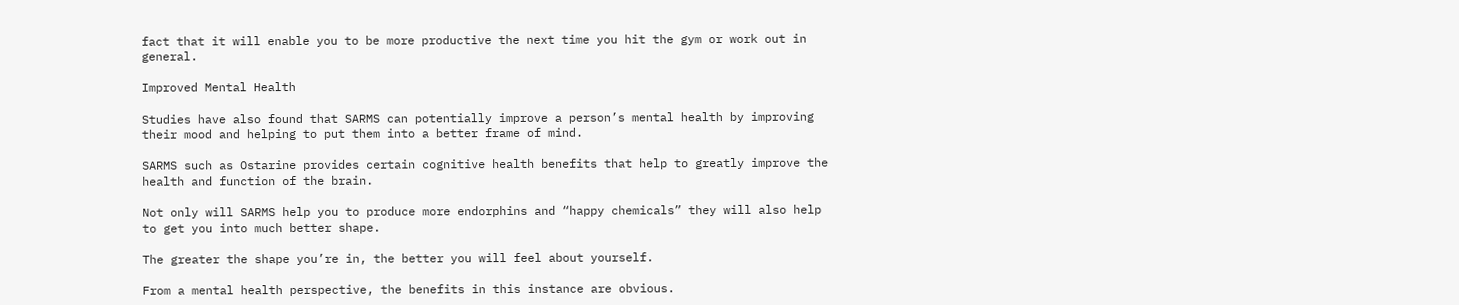fact that it will enable you to be more productive the next time you hit the gym or work out in general.

Improved Mental Health

Studies have also found that SARMS can potentially improve a person’s mental health by improving their mood and helping to put them into a better frame of mind.

SARMS such as Ostarine provides certain cognitive health benefits that help to greatly improve the health and function of the brain.

Not only will SARMS help you to produce more endorphins and “happy chemicals” they will also help to get you into much better shape.

The greater the shape you’re in, the better you will feel about yourself.

From a mental health perspective, the benefits in this instance are obvious.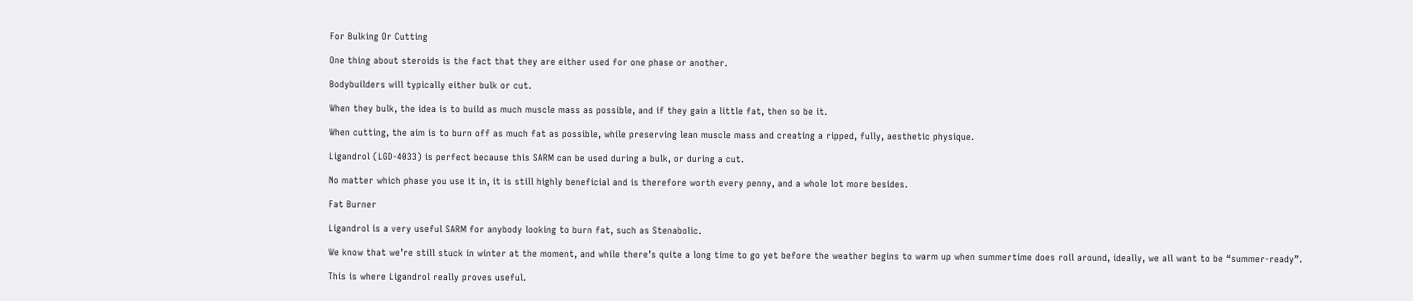For Bulking Or Cutting

One thing about steroids is the fact that they are either used for one phase or another.

Bodybuilders will typically either bulk or cut.

When they bulk, the idea is to build as much muscle mass as possible, and if they gain a little fat, then so be it.

When cutting, the aim is to burn off as much fat as possible, while preserving lean muscle mass and creating a ripped, fully, aesthetic physique.

Ligandrol (LGD-4033) is perfect because this SARM can be used during a bulk, or during a cut.

No matter which phase you use it in, it is still highly beneficial and is therefore worth every penny, and a whole lot more besides.

Fat Burner

Ligandrol is a very useful SARM for anybody looking to burn fat, such as Stenabolic.

We know that we’re still stuck in winter at the moment, and while there’s quite a long time to go yet before the weather begins to warm up when summertime does roll around, ideally, we all want to be “summer-ready”.

This is where Ligandrol really proves useful.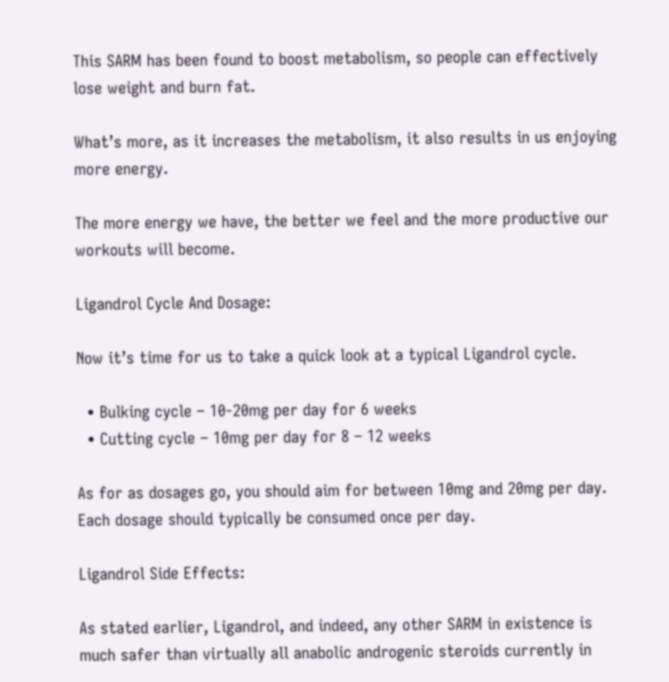This SARM has been found to boost metabolism, so people can effectively lose weight and burn fat.

What’s more, as it increases the metabolism, it also results in us enjoying more energy.

The more energy we have, the better we feel and the more productive our workouts will become.

Ligandrol Cycle And Dosage:

Now it’s time for us to take a quick look at a typical Ligandrol cycle.

  • Bulking cycle – 10-20mg per day for 6 weeks
  • Cutting cycle – 10mg per day for 8 – 12 weeks

As for as dosages go, you should aim for between 10mg and 20mg per day. Each dosage should typically be consumed once per day.

Ligandrol Side Effects:

As stated earlier, Ligandrol, and indeed, any other SARM in existence is much safer than virtually all anabolic androgenic steroids currently in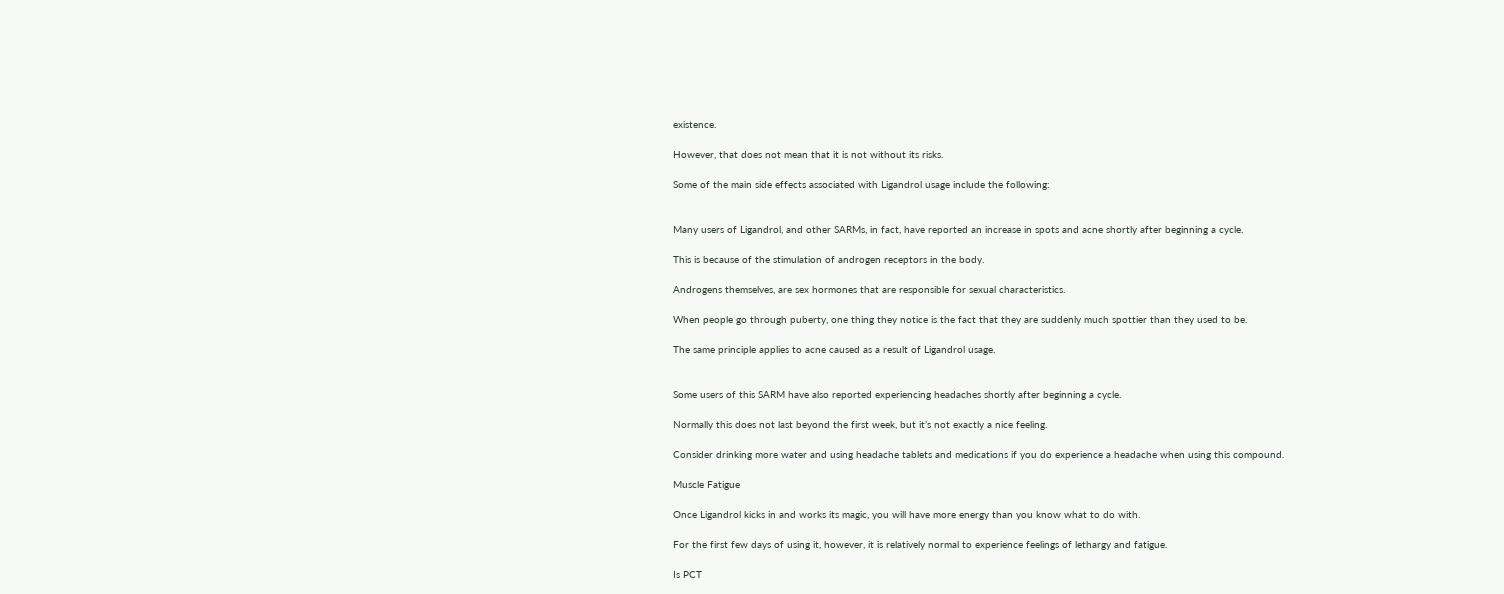existence.

However, that does not mean that it is not without its risks.

Some of the main side effects associated with Ligandrol usage include the following:


Many users of Ligandrol, and other SARMs, in fact, have reported an increase in spots and acne shortly after beginning a cycle.

This is because of the stimulation of androgen receptors in the body.

Androgens themselves, are sex hormones that are responsible for sexual characteristics.

When people go through puberty, one thing they notice is the fact that they are suddenly much spottier than they used to be.

The same principle applies to acne caused as a result of Ligandrol usage.


Some users of this SARM have also reported experiencing headaches shortly after beginning a cycle.

Normally this does not last beyond the first week, but it’s not exactly a nice feeling.

Consider drinking more water and using headache tablets and medications if you do experience a headache when using this compound.

Muscle Fatigue

Once Ligandrol kicks in and works its magic, you will have more energy than you know what to do with.

For the first few days of using it, however, it is relatively normal to experience feelings of lethargy and fatigue.

Is PCT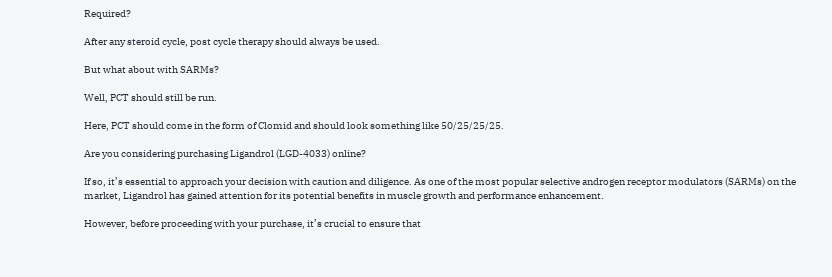Required?

After any steroid cycle, post cycle therapy should always be used.

But what about with SARMs?

Well, PCT should still be run.

Here, PCT should come in the form of Clomid and should look something like 50/25/25/25.

Are you considering purchasing Ligandrol (LGD-4033) online?

If so, it’s essential to approach your decision with caution and diligence. As one of the most popular selective androgen receptor modulators (SARMs) on the market, Ligandrol has gained attention for its potential benefits in muscle growth and performance enhancement.

However, before proceeding with your purchase, it’s crucial to ensure that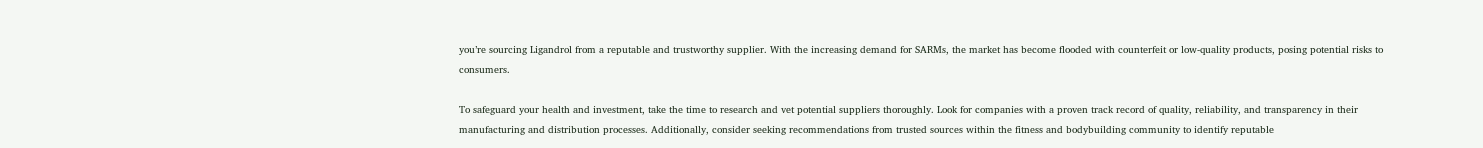you’re sourcing Ligandrol from a reputable and trustworthy supplier. With the increasing demand for SARMs, the market has become flooded with counterfeit or low-quality products, posing potential risks to consumers.

To safeguard your health and investment, take the time to research and vet potential suppliers thoroughly. Look for companies with a proven track record of quality, reliability, and transparency in their manufacturing and distribution processes. Additionally, consider seeking recommendations from trusted sources within the fitness and bodybuilding community to identify reputable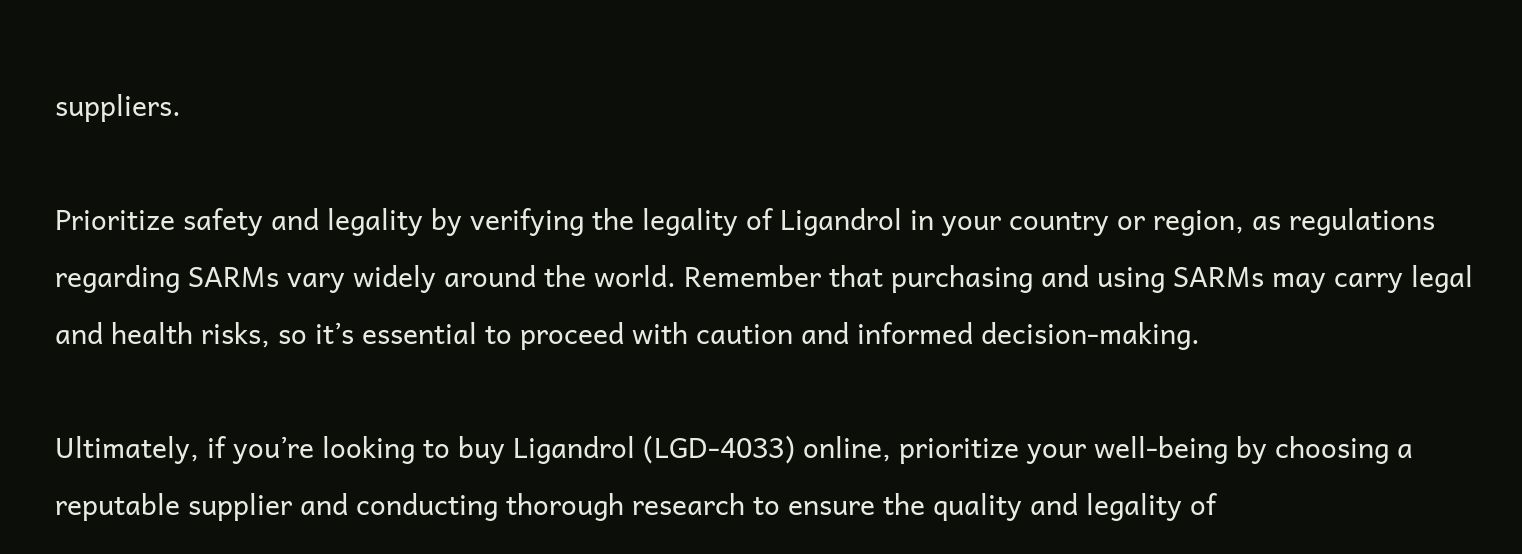suppliers.

Prioritize safety and legality by verifying the legality of Ligandrol in your country or region, as regulations regarding SARMs vary widely around the world. Remember that purchasing and using SARMs may carry legal and health risks, so it’s essential to proceed with caution and informed decision-making.

Ultimately, if you’re looking to buy Ligandrol (LGD-4033) online, prioritize your well-being by choosing a reputable supplier and conducting thorough research to ensure the quality and legality of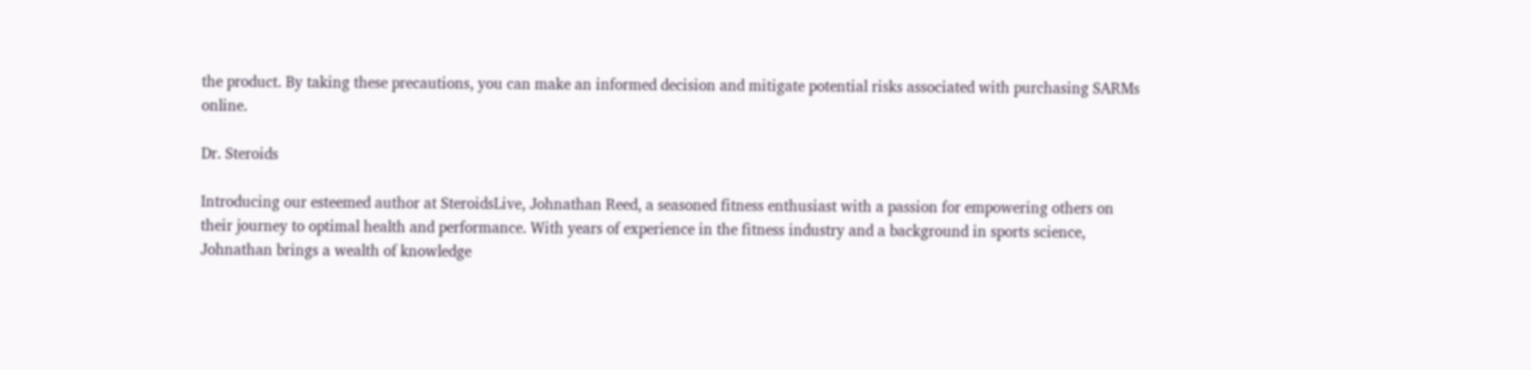the product. By taking these precautions, you can make an informed decision and mitigate potential risks associated with purchasing SARMs online.

Dr. Steroids

Introducing our esteemed author at SteroidsLive, Johnathan Reed, a seasoned fitness enthusiast with a passion for empowering others on their journey to optimal health and performance. With years of experience in the fitness industry and a background in sports science, Johnathan brings a wealth of knowledge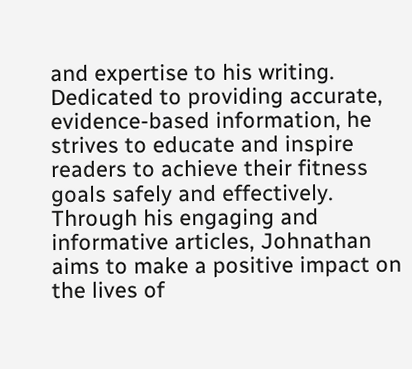and expertise to his writing. Dedicated to providing accurate, evidence-based information, he strives to educate and inspire readers to achieve their fitness goals safely and effectively. Through his engaging and informative articles, Johnathan aims to make a positive impact on the lives of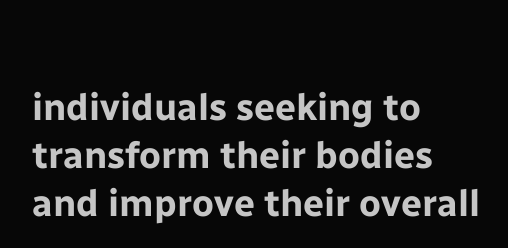individuals seeking to transform their bodies and improve their overall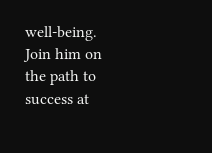well-being. Join him on the path to success at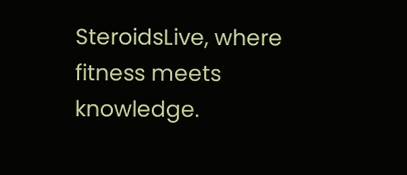SteroidsLive, where fitness meets knowledge.